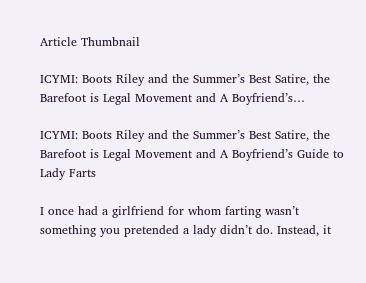Article Thumbnail

ICYMI: Boots Riley and the Summer’s Best Satire, the Barefoot is Legal Movement and A Boyfriend’s…

ICYMI: Boots Riley and the Summer’s Best Satire, the Barefoot is Legal Movement and A Boyfriend’s Guide to Lady Farts

I once had a girlfriend for whom farting wasn’t something you pretended a lady didn’t do. Instead, it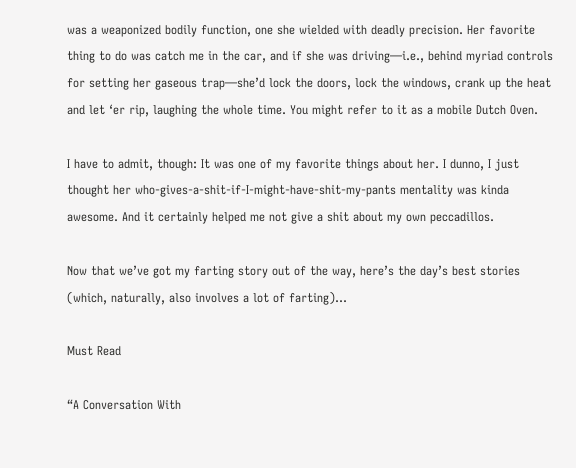was a weaponized bodily function, one she wielded with deadly precision. Her favorite thing to do was catch me in the car, and if she was driving—i.e., behind myriad controls for setting her gaseous trap—she’d lock the doors, lock the windows, crank up the heat and let ‘er rip, laughing the whole time. You might refer to it as a mobile Dutch Oven.

I have to admit, though: It was one of my favorite things about her. I dunno, I just thought her who-gives-a-shit-if-I-might-have-shit-my-pants mentality was kinda awesome. And it certainly helped me not give a shit about my own peccadillos.

Now that we’ve got my farting story out of the way, here’s the day’s best stories (which, naturally, also involves a lot of farting)…

Must Read

“A Conversation With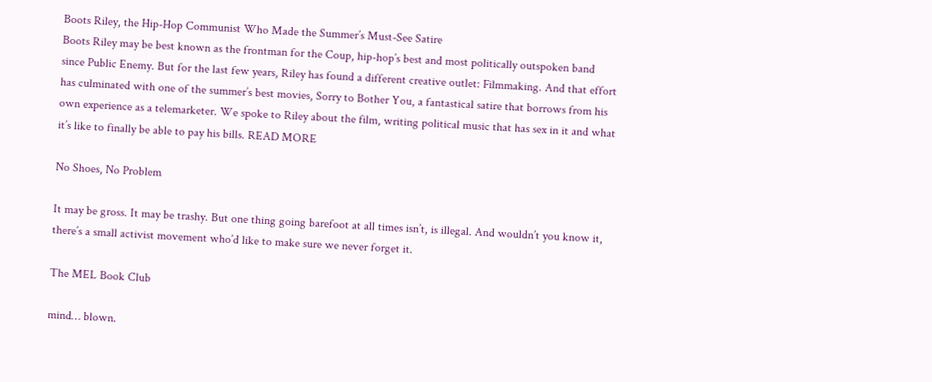Boots Riley, the Hip-Hop Communist Who Made the Summer’s Must-See Satire
Boots Riley may be best known as the frontman for the Coup, hip-hop’s best and most politically outspoken band since Public Enemy. But for the last few years, Riley has found a different creative outlet: Filmmaking. And that effort has culminated with one of the summer’s best movies, Sorry to Bother You, a fantastical satire that borrows from his own experience as a telemarketer. We spoke to Riley about the film, writing political music that has sex in it and what it’s like to finally be able to pay his bills. READ MORE

No Shoes, No Problem

It may be gross. It may be trashy. But one thing going barefoot at all times isn’t, is illegal. And wouldn’t you know it, there’s a small activist movement who’d like to make sure we never forget it.

The MEL Book Club

mind… blown.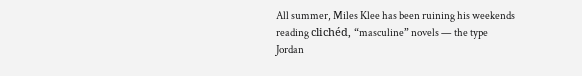All summer, Miles Klee has been ruining his weekends reading clichéd, “masculine” novels — the type Jordan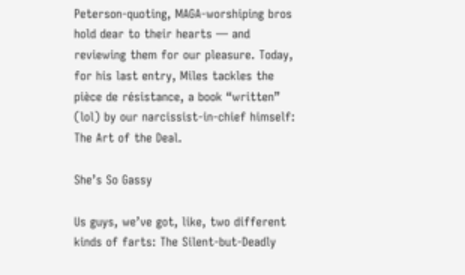Peterson-quoting, MAGA-worshiping bros hold dear to their hearts — and reviewing them for our pleasure. Today, for his last entry, Miles tackles the pièce de résistance, a book “written” (lol) by our narcissist-in-chief himself: The Art of the Deal.

She’s So Gassy

Us guys, we’ve got, like, two different kinds of farts: The Silent-but-Deadly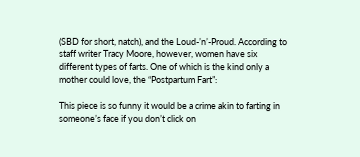(SBD for short, natch), and the Loud-’n’-Proud. According to staff writer Tracy Moore, however, women have six different types of farts. One of which is the kind only a mother could love, the “Postpartum Fart”:

This piece is so funny it would be a crime akin to farting in someone’s face if you don’t click on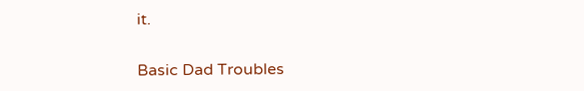it.

Basic Dad Troubles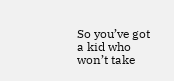So you’ve got a kid who won’t take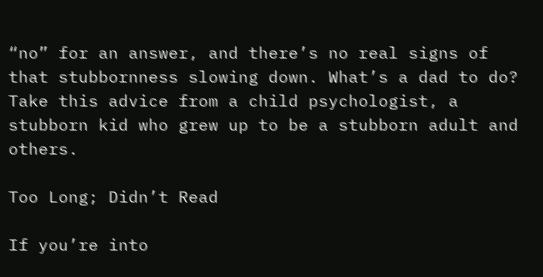“no” for an answer, and there’s no real signs of that stubbornness slowing down. What’s a dad to do? Take this advice from a child psychologist, a stubborn kid who grew up to be a stubborn adult and others.

Too Long; Didn’t Read

If you’re into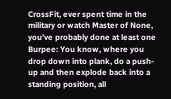CrossFit, ever spent time in the military or watch Master of None, you’ve probably done at least one Burpee: You know, where you drop down into plank, do a push-up and then explode back into a standing position, all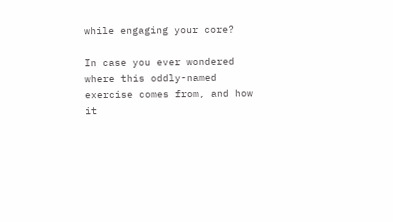while engaging your core?

In case you ever wondered where this oddly-named exercise comes from, and how it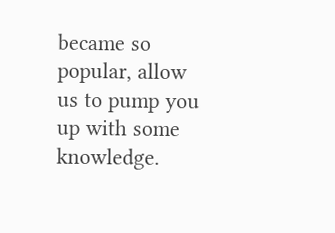became so popular, allow us to pump you up with some knowledge.